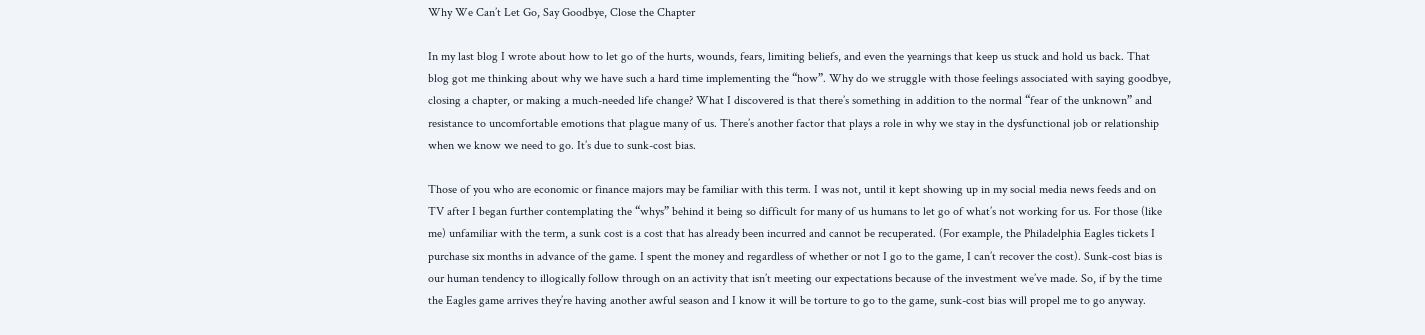Why We Can’t Let Go, Say Goodbye, Close the Chapter

In my last blog I wrote about how to let go of the hurts, wounds, fears, limiting beliefs, and even the yearnings that keep us stuck and hold us back. That blog got me thinking about why we have such a hard time implementing the “how”. Why do we struggle with those feelings associated with saying goodbye, closing a chapter, or making a much-needed life change? What I discovered is that there’s something in addition to the normal “fear of the unknown” and resistance to uncomfortable emotions that plague many of us. There’s another factor that plays a role in why we stay in the dysfunctional job or relationship when we know we need to go. It’s due to sunk-cost bias.

Those of you who are economic or finance majors may be familiar with this term. I was not, until it kept showing up in my social media news feeds and on TV after I began further contemplating the “whys” behind it being so difficult for many of us humans to let go of what’s not working for us. For those (like me) unfamiliar with the term, a sunk cost is a cost that has already been incurred and cannot be recuperated. (For example, the Philadelphia Eagles tickets I purchase six months in advance of the game. I spent the money and regardless of whether or not I go to the game, I can’t recover the cost). Sunk-cost bias is our human tendency to illogically follow through on an activity that isn’t meeting our expectations because of the investment we’ve made. So, if by the time the Eagles game arrives they’re having another awful season and I know it will be torture to go to the game, sunk-cost bias will propel me to go anyway.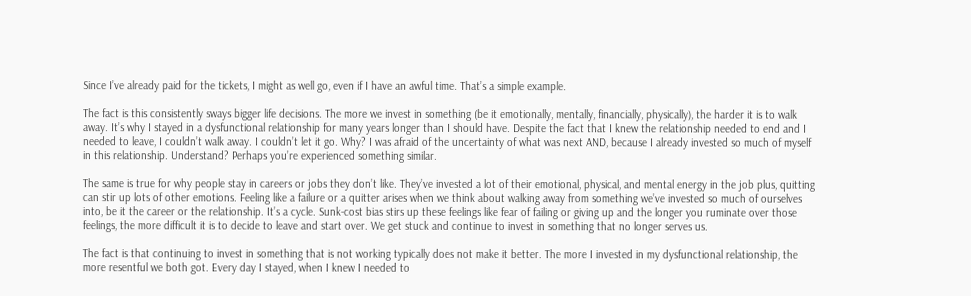Since I’ve already paid for the tickets, I might as well go, even if I have an awful time. That’s a simple example.

The fact is this consistently sways bigger life decisions. The more we invest in something (be it emotionally, mentally, financially, physically), the harder it is to walk away. It’s why I stayed in a dysfunctional relationship for many years longer than I should have. Despite the fact that I knew the relationship needed to end and I needed to leave, I couldn’t walk away. I couldn’t let it go. Why? I was afraid of the uncertainty of what was next AND, because I already invested so much of myself in this relationship. Understand? Perhaps you’re experienced something similar.

The same is true for why people stay in careers or jobs they don’t like. They’ve invested a lot of their emotional, physical, and mental energy in the job plus, quitting can stir up lots of other emotions. Feeling like a failure or a quitter arises when we think about walking away from something we’ve invested so much of ourselves into, be it the career or the relationship. It’s a cycle. Sunk-cost bias stirs up these feelings like fear of failing or giving up and the longer you ruminate over those feelings, the more difficult it is to decide to leave and start over. We get stuck and continue to invest in something that no longer serves us.

The fact is that continuing to invest in something that is not working typically does not make it better. The more I invested in my dysfunctional relationship, the more resentful we both got. Every day I stayed, when I knew I needed to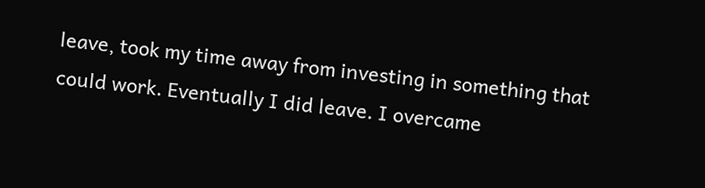leave, took my time away from investing in something that could work. Eventually I did leave. I overcame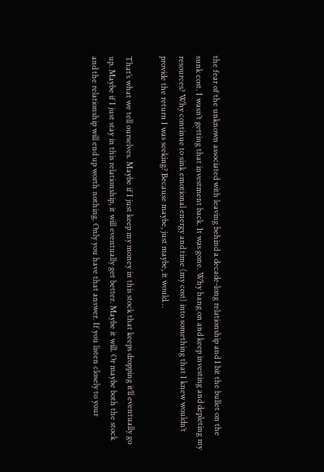the fear of the unknown associated with leaving behind a decade-long relationship and I bit the bullet on the sunk cost. I wasn’t getting that investment back. It was gone. Why hang on and keep investing and depleting my resources? Why continue to sink emotional energy and time (my cost) into something that I knew wouldn’t provide the return I was seeking? Because maybe, just maybe, it would…

That’s what we tell ourselves. Maybe if I just keep my money in this stock that keeps dropping it’ll eventually go up. Maybe if I just stay in this relationship, it will eventually get better. Maybe it will. Or maybe both the stock and the relationship will end up worth nothing. Only you have that answer. If you listen closely to your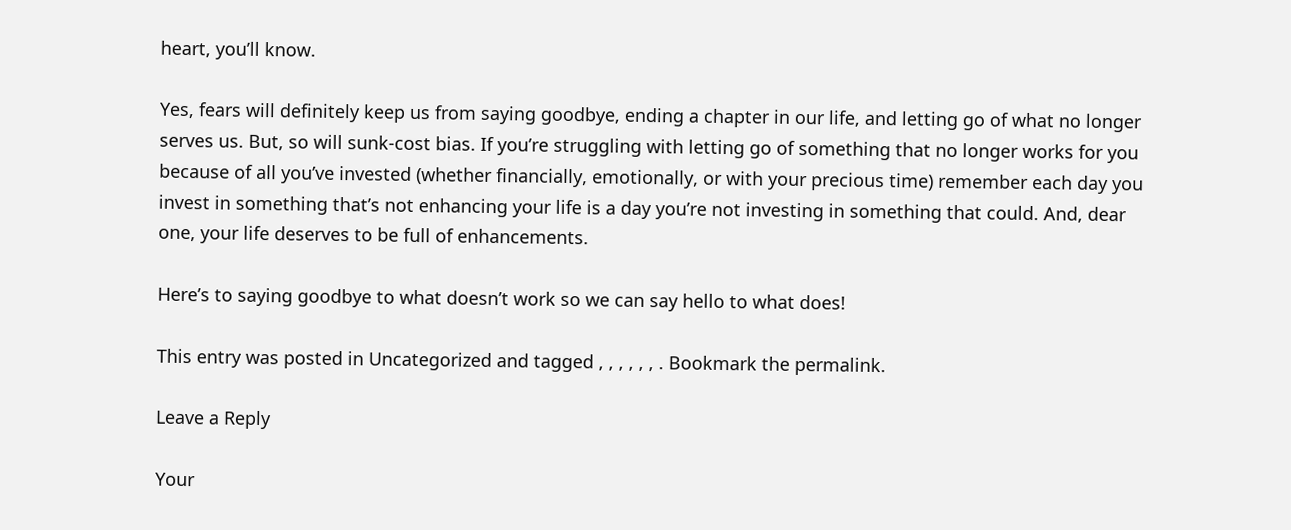heart, you’ll know.

Yes, fears will definitely keep us from saying goodbye, ending a chapter in our life, and letting go of what no longer serves us. But, so will sunk-cost bias. If you’re struggling with letting go of something that no longer works for you because of all you’ve invested (whether financially, emotionally, or with your precious time) remember each day you invest in something that’s not enhancing your life is a day you’re not investing in something that could. And, dear one, your life deserves to be full of enhancements.

Here’s to saying goodbye to what doesn’t work so we can say hello to what does!

This entry was posted in Uncategorized and tagged , , , , , , . Bookmark the permalink.

Leave a Reply

Your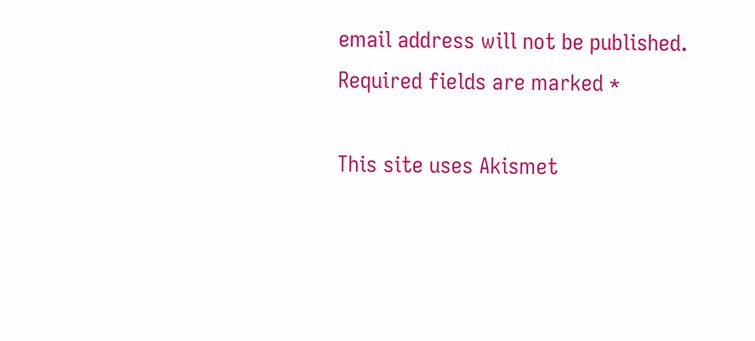email address will not be published. Required fields are marked *

This site uses Akismet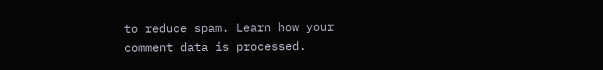to reduce spam. Learn how your comment data is processed.